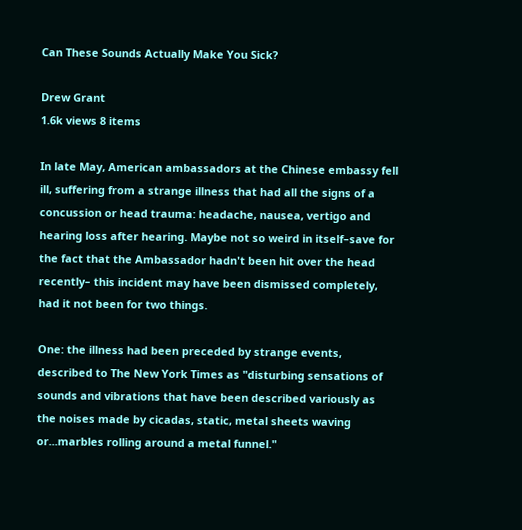Can These Sounds Actually Make You Sick?

Drew Grant
1.6k views 8 items

In late May, American ambassadors at the Chinese embassy fell ill, suffering from a strange illness that had all the signs of a concussion or head trauma: headache, nausea, vertigo and hearing loss after hearing. Maybe not so weird in itself–save for the fact that the Ambassador hadn't been hit over the head recently– this incident may have been dismissed completely, had it not been for two things.

One: the illness had been preceded by strange events, described to The New York Times as "disturbing sensations of sounds and vibrations that have been described variously as the noises made by cicadas, static, metal sheets waving or...marbles rolling around a metal funnel."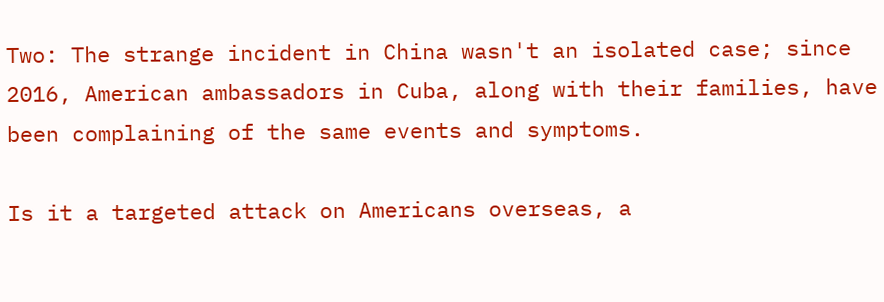Two: The strange incident in China wasn't an isolated case; since 2016, American ambassadors in Cuba, along with their families, have been complaining of the same events and symptoms.

Is it a targeted attack on Americans overseas, a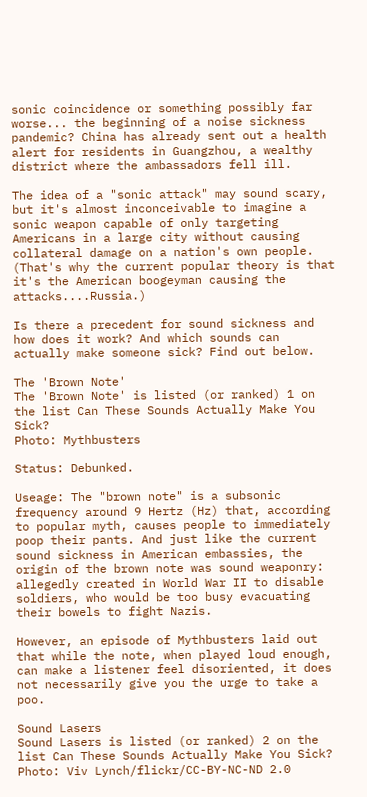sonic coincidence or something possibly far worse... the beginning of a noise sickness pandemic? China has already sent out a health alert for residents in Guangzhou, a wealthy district where the ambassadors fell ill.

The idea of a "sonic attack" may sound scary, but it's almost inconceivable to imagine a sonic weapon capable of only targeting Americans in a large city without causing collateral damage on a nation's own people. (That's why the current popular theory is that it's the American boogeyman causing the attacks....Russia.)

Is there a precedent for sound sickness and how does it work? And which sounds can actually make someone sick? Find out below.

The 'Brown Note'
The 'Brown Note' is listed (or ranked) 1 on the list Can These Sounds Actually Make You Sick?
Photo: Mythbusters

Status: Debunked.

Useage: The "brown note" is a subsonic frequency around 9 Hertz (Hz) that, according to popular myth, causes people to immediately poop their pants. And just like the current sound sickness in American embassies, the origin of the brown note was sound weaponry: allegedly created in World War II to disable soldiers, who would be too busy evacuating their bowels to fight Nazis.

However, an episode of Mythbusters laid out that while the note, when played loud enough, can make a listener feel disoriented, it does not necessarily give you the urge to take a poo.

Sound Lasers
Sound Lasers is listed (or ranked) 2 on the list Can These Sounds Actually Make You Sick?
Photo: Viv Lynch/flickr/CC-BY-NC-ND 2.0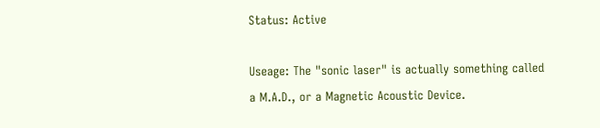Status: Active

Useage: The "sonic laser" is actually something called a M.A.D., or a Magnetic Acoustic Device.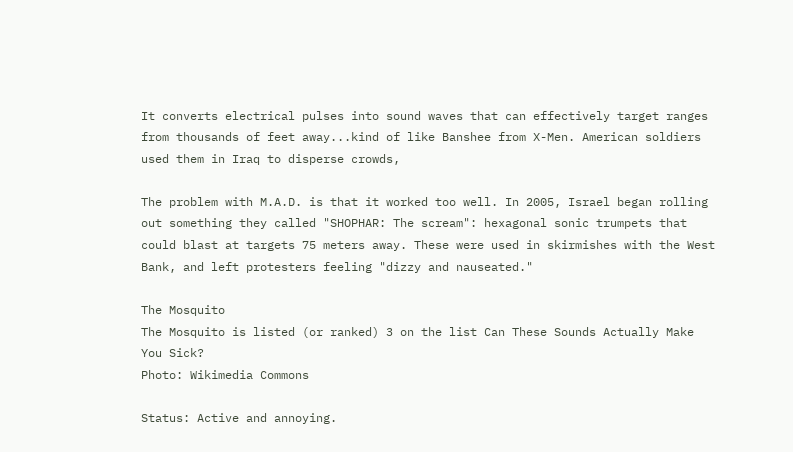It converts electrical pulses into sound waves that can effectively target ranges from thousands of feet away...kind of like Banshee from X-Men. American soldiers used them in Iraq to disperse crowds,

The problem with M.A.D. is that it worked too well. In 2005, Israel began rolling out something they called "SHOPHAR: The scream": hexagonal sonic trumpets that could blast at targets 75 meters away. These were used in skirmishes with the West Bank, and left protesters feeling "dizzy and nauseated."

The Mosquito
The Mosquito is listed (or ranked) 3 on the list Can These Sounds Actually Make You Sick?
Photo: Wikimedia Commons

Status: Active and annoying.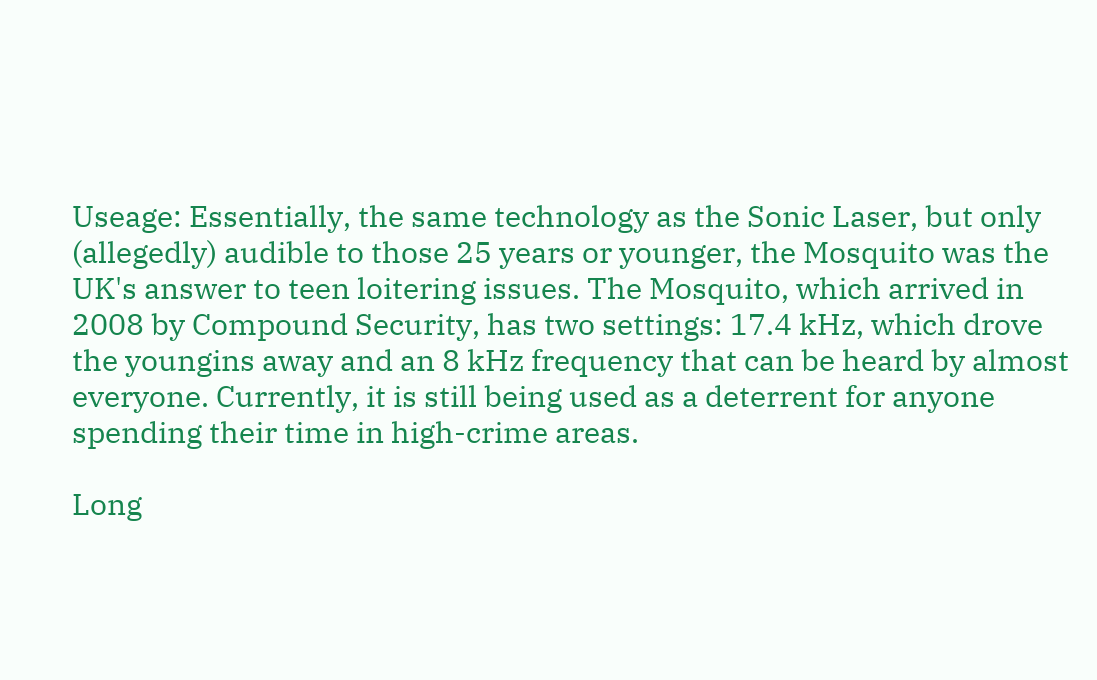Useage: Essentially, the same technology as the Sonic Laser, but only (allegedly) audible to those 25 years or younger, the Mosquito was the UK's answer to teen loitering issues. The Mosquito, which arrived in 2008 by Compound Security, has two settings: 17.4 kHz, which drove the youngins away and an 8 kHz frequency that can be heard by almost everyone. Currently, it is still being used as a deterrent for anyone spending their time in high-crime areas.

Long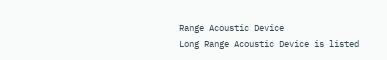Range Acoustic Device
Long Range Acoustic Device is listed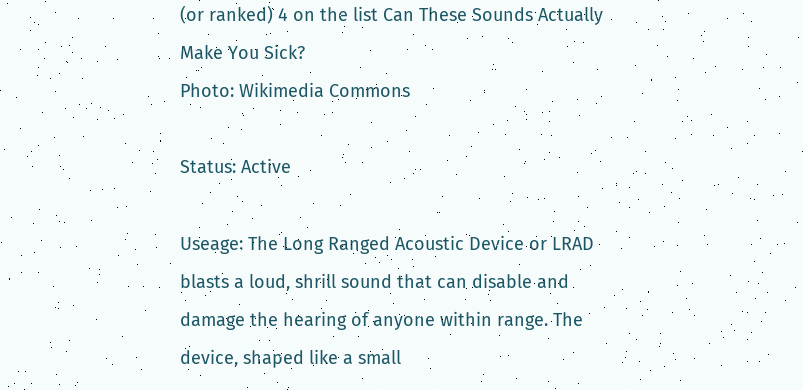(or ranked) 4 on the list Can These Sounds Actually Make You Sick?
Photo: Wikimedia Commons

Status: Active

Useage: The Long Ranged Acoustic Device or LRAD blasts a loud, shrill sound that can disable and damage the hearing of anyone within range. The device, shaped like a small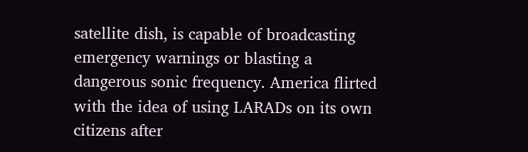satellite dish, is capable of broadcasting emergency warnings or blasting a dangerous sonic frequency. America flirted with the idea of using LARADs on its own citizens after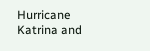Hurricane Katrina and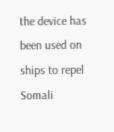the device has been used on ships to repel Somali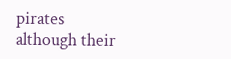pirates although their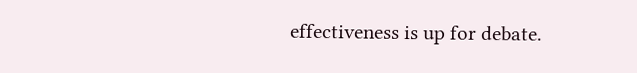effectiveness is up for debate.